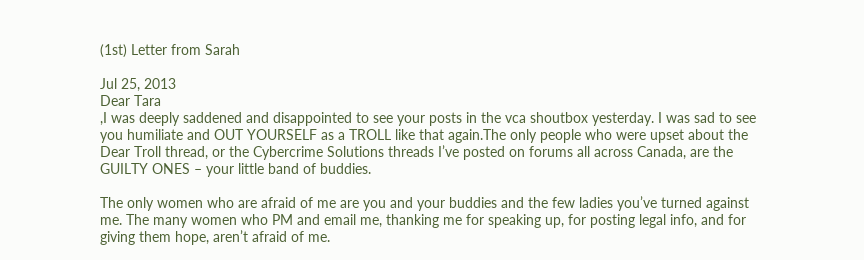(1st) Letter from Sarah

Jul 25, 2013
Dear Tara
,I was deeply saddened and disappointed to see your posts in the vca shoutbox yesterday. I was sad to see you humiliate and OUT YOURSELF as a TROLL like that again.The only people who were upset about the Dear Troll thread, or the Cybercrime Solutions threads I’ve posted on forums all across Canada, are the GUILTY ONES – your little band of buddies.

The only women who are afraid of me are you and your buddies and the few ladies you’ve turned against me. The many women who PM and email me, thanking me for speaking up, for posting legal info, and for giving them hope, aren’t afraid of me.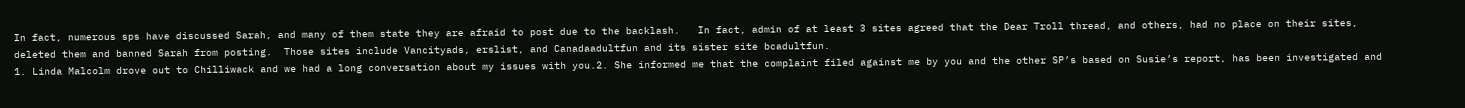In fact, numerous sps have discussed Sarah, and many of them state they are afraid to post due to the backlash.   In fact, admin of at least 3 sites agreed that the Dear Troll thread, and others, had no place on their sites, deleted them and banned Sarah from posting.  Those sites include Vancityads, erslist, and Canadaadultfun and its sister site bcadultfun.
1. Linda Malcolm drove out to Chilliwack and we had a long conversation about my issues with you.2. She informed me that the complaint filed against me by you and the other SP’s based on Susie’s report, has been investigated and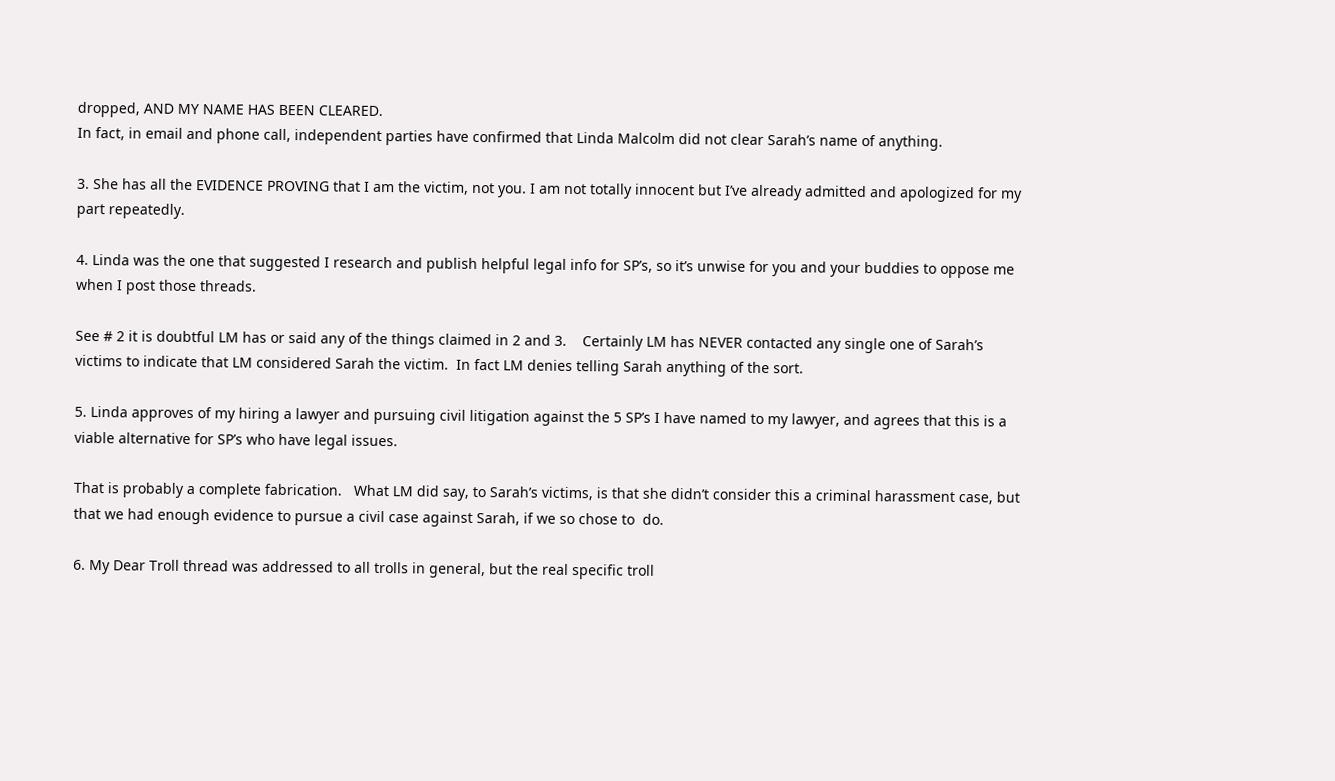dropped, AND MY NAME HAS BEEN CLEARED.
In fact, in email and phone call, independent parties have confirmed that Linda Malcolm did not clear Sarah’s name of anything.

3. She has all the EVIDENCE PROVING that I am the victim, not you. I am not totally innocent but I’ve already admitted and apologized for my part repeatedly.

4. Linda was the one that suggested I research and publish helpful legal info for SP’s, so it’s unwise for you and your buddies to oppose me when I post those threads.

See # 2 it is doubtful LM has or said any of the things claimed in 2 and 3.    Certainly LM has NEVER contacted any single one of Sarah’s victims to indicate that LM considered Sarah the victim.  In fact LM denies telling Sarah anything of the sort.

5. Linda approves of my hiring a lawyer and pursuing civil litigation against the 5 SP’s I have named to my lawyer, and agrees that this is a viable alternative for SP’s who have legal issues.

That is probably a complete fabrication.   What LM did say, to Sarah’s victims, is that she didn’t consider this a criminal harassment case, but that we had enough evidence to pursue a civil case against Sarah, if we so chose to  do.

6. My Dear Troll thread was addressed to all trolls in general, but the real specific troll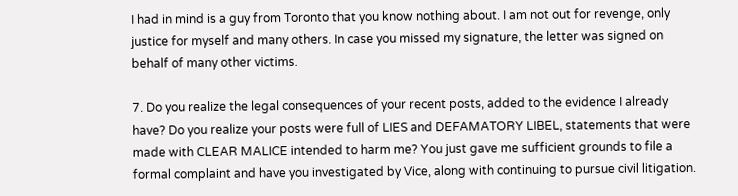I had in mind is a guy from Toronto that you know nothing about. I am not out for revenge, only justice for myself and many others. In case you missed my signature, the letter was signed on behalf of many other victims.

7. Do you realize the legal consequences of your recent posts, added to the evidence I already have? Do you realize your posts were full of LIES and DEFAMATORY LIBEL, statements that were made with CLEAR MALICE intended to harm me? You just gave me sufficient grounds to file a formal complaint and have you investigated by Vice, along with continuing to pursue civil litigation.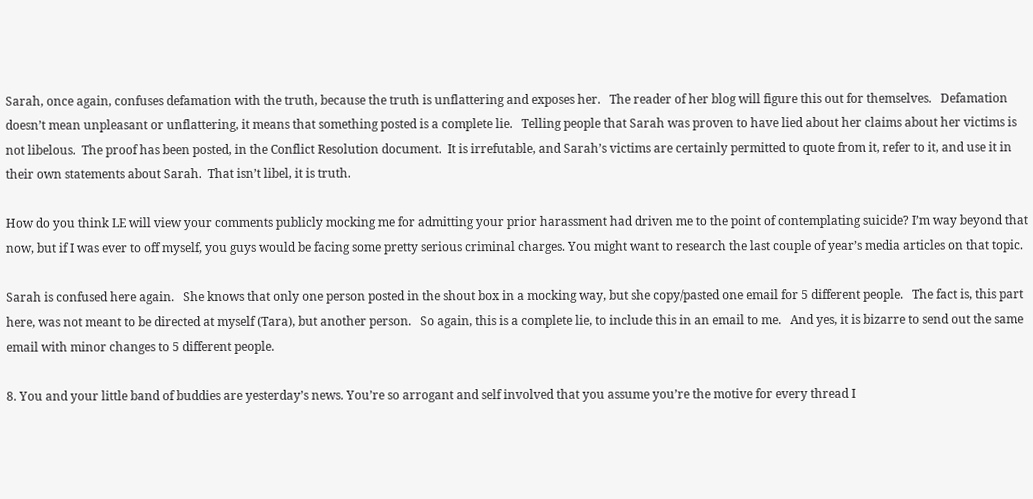Sarah, once again, confuses defamation with the truth, because the truth is unflattering and exposes her.   The reader of her blog will figure this out for themselves.   Defamation doesn’t mean unpleasant or unflattering, it means that something posted is a complete lie.   Telling people that Sarah was proven to have lied about her claims about her victims is not libelous.  The proof has been posted, in the Conflict Resolution document.  It is irrefutable, and Sarah’s victims are certainly permitted to quote from it, refer to it, and use it in their own statements about Sarah.  That isn’t libel, it is truth.

How do you think LE will view your comments publicly mocking me for admitting your prior harassment had driven me to the point of contemplating suicide? I’m way beyond that now, but if I was ever to off myself, you guys would be facing some pretty serious criminal charges. You might want to research the last couple of year’s media articles on that topic.

Sarah is confused here again.   She knows that only one person posted in the shout box in a mocking way, but she copy/pasted one email for 5 different people.   The fact is, this part here, was not meant to be directed at myself (Tara), but another person.   So again, this is a complete lie, to include this in an email to me.   And yes, it is bizarre to send out the same email with minor changes to 5 different people.

8. You and your little band of buddies are yesterday’s news. You’re so arrogant and self involved that you assume you’re the motive for every thread I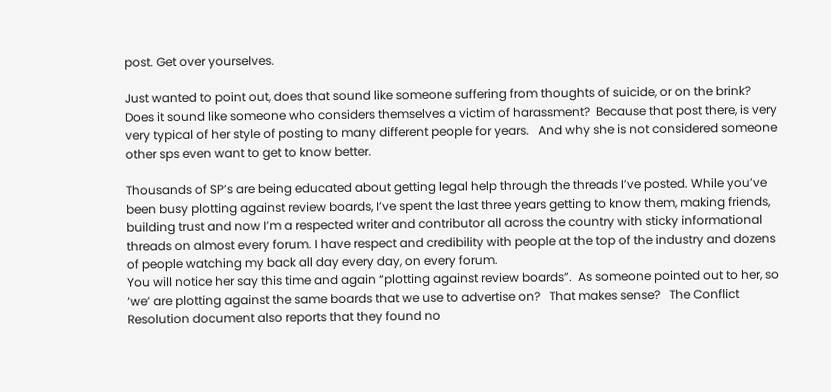post. Get over yourselves.

Just wanted to point out, does that sound like someone suffering from thoughts of suicide, or on the brink?  Does it sound like someone who considers themselves a victim of harassment?  Because that post there, is very very typical of her style of posting to many different people for years.   And why she is not considered someone other sps even want to get to know better.

Thousands of SP’s are being educated about getting legal help through the threads I’ve posted. While you’ve been busy plotting against review boards, I’ve spent the last three years getting to know them, making friends, building trust and now I’m a respected writer and contributor all across the country with sticky informational threads on almost every forum. I have respect and credibility with people at the top of the industry and dozens of people watching my back all day every day, on every forum.
You will notice her say this time and again “plotting against review boards”.  As someone pointed out to her, so ‘we’ are plotting against the same boards that we use to advertise on?   That makes sense?   The Conflict Resolution document also reports that they found no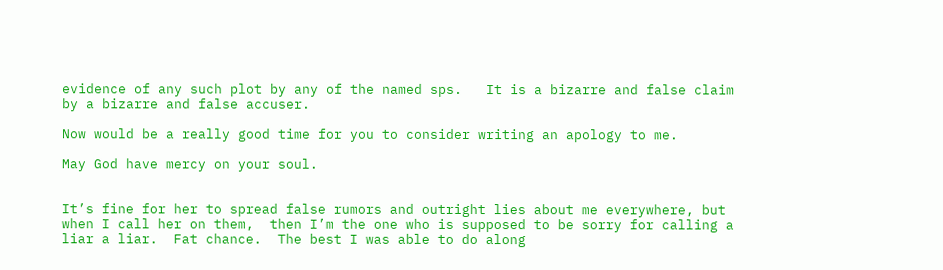evidence of any such plot by any of the named sps.   It is a bizarre and false claim by a bizarre and false accuser.

Now would be a really good time for you to consider writing an apology to me.

May God have mercy on your soul.


It’s fine for her to spread false rumors and outright lies about me everywhere, but when I call her on them,  then I’m the one who is supposed to be sorry for calling a liar a liar.  Fat chance.  The best I was able to do along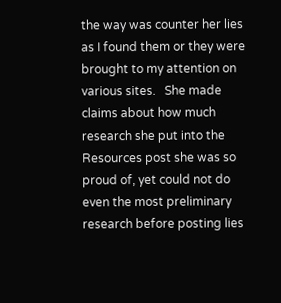the way was counter her lies as I found them or they were brought to my attention on various sites.   She made claims about how much research she put into the Resources post she was so proud of, yet could not do even the most preliminary research before posting lies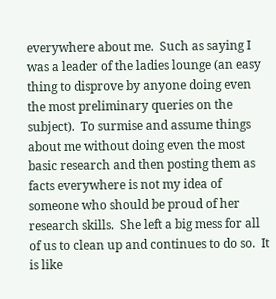everywhere about me.  Such as saying I was a leader of the ladies lounge (an easy thing to disprove by anyone doing even the most preliminary queries on the subject).  To surmise and assume things about me without doing even the most basic research and then posting them as facts everywhere is not my idea of someone who should be proud of her research skills.  She left a big mess for all of us to clean up and continues to do so.  It is like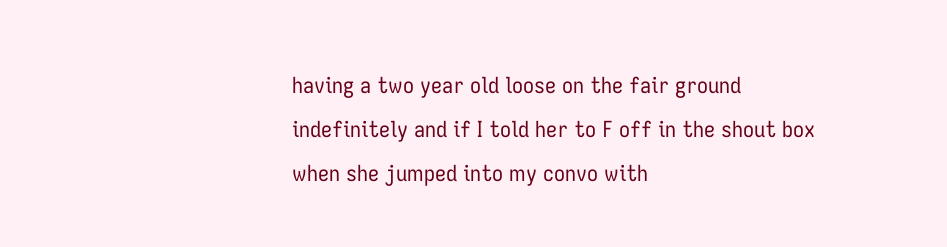having a two year old loose on the fair ground indefinitely and if I told her to F off in the shout box when she jumped into my convo with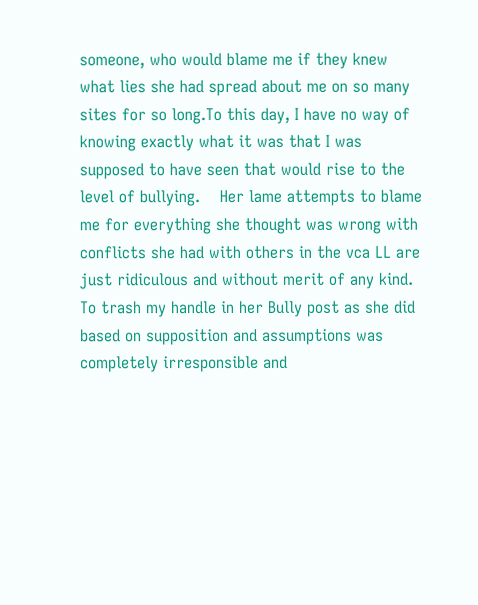someone, who would blame me if they knew what lies she had spread about me on so many sites for so long.To this day, I have no way of knowing exactly what it was that I was supposed to have seen that would rise to the level of bullying.    Her lame attempts to blame me for everything she thought was wrong with conflicts she had with others in the vca LL are just ridiculous and without merit of any kind.   To trash my handle in her Bully post as she did based on supposition and assumptions was completely irresponsible and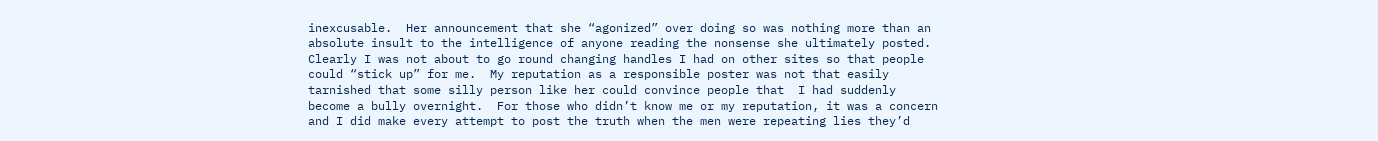inexcusable.  Her announcement that she “agonized” over doing so was nothing more than an absolute insult to the intelligence of anyone reading the nonsense she ultimately posted.  Clearly I was not about to go round changing handles I had on other sites so that people could “stick up” for me.  My reputation as a responsible poster was not that easily tarnished that some silly person like her could convince people that  I had suddenly become a bully overnight.  For those who didn’t know me or my reputation, it was a concern and I did make every attempt to post the truth when the men were repeating lies they’d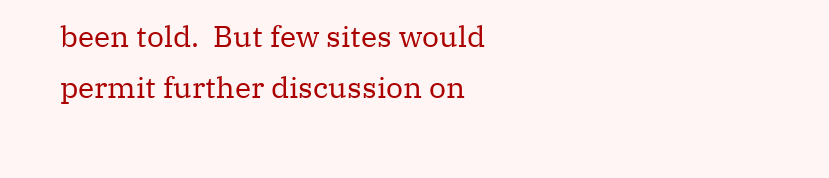been told.  But few sites would permit further discussion on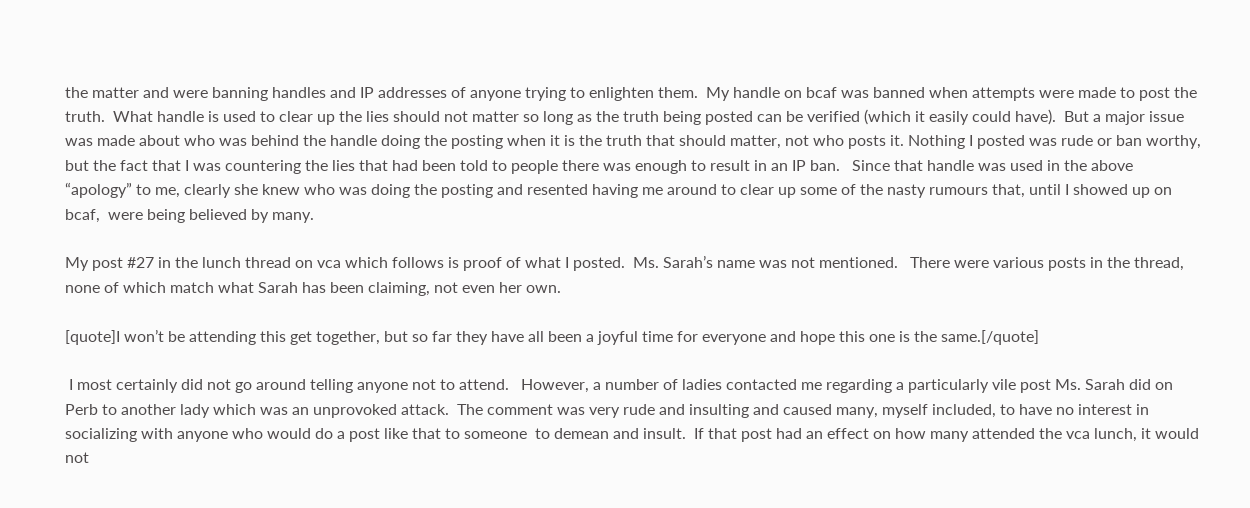the matter and were banning handles and IP addresses of anyone trying to enlighten them.  My handle on bcaf was banned when attempts were made to post the truth.  What handle is used to clear up the lies should not matter so long as the truth being posted can be verified (which it easily could have).  But a major issue was made about who was behind the handle doing the posting when it is the truth that should matter, not who posts it. Nothing I posted was rude or ban worthy, but the fact that I was countering the lies that had been told to people there was enough to result in an IP ban.   Since that handle was used in the above “apology” to me, clearly she knew who was doing the posting and resented having me around to clear up some of the nasty rumours that, until I showed up on bcaf,  were being believed by many.

My post #27 in the lunch thread on vca which follows is proof of what I posted.  Ms. Sarah’s name was not mentioned.   There were various posts in the thread, none of which match what Sarah has been claiming, not even her own.

[quote]I won’t be attending this get together, but so far they have all been a joyful time for everyone and hope this one is the same.[/quote]

 I most certainly did not go around telling anyone not to attend.   However, a number of ladies contacted me regarding a particularly vile post Ms. Sarah did on Perb to another lady which was an unprovoked attack.  The comment was very rude and insulting and caused many, myself included, to have no interest in socializing with anyone who would do a post like that to someone  to demean and insult.  If that post had an effect on how many attended the vca lunch, it would not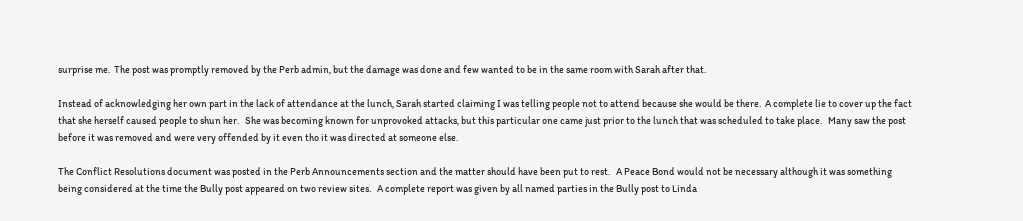surprise me.  The post was promptly removed by the Perb admin, but the damage was done and few wanted to be in the same room with Sarah after that.

Instead of acknowledging her own part in the lack of attendance at the lunch, Sarah started claiming I was telling people not to attend because she would be there.  A complete lie to cover up the fact that she herself caused people to shun her.   She was becoming known for unprovoked attacks, but this particular one came just prior to the lunch that was scheduled to take place.   Many saw the post before it was removed and were very offended by it even tho it was directed at someone else.

The Conflict Resolutions document was posted in the Perb Announcements section and the matter should have been put to rest.   A Peace Bond would not be necessary although it was something being considered at the time the Bully post appeared on two review sites.   A complete report was given by all named parties in the Bully post to Linda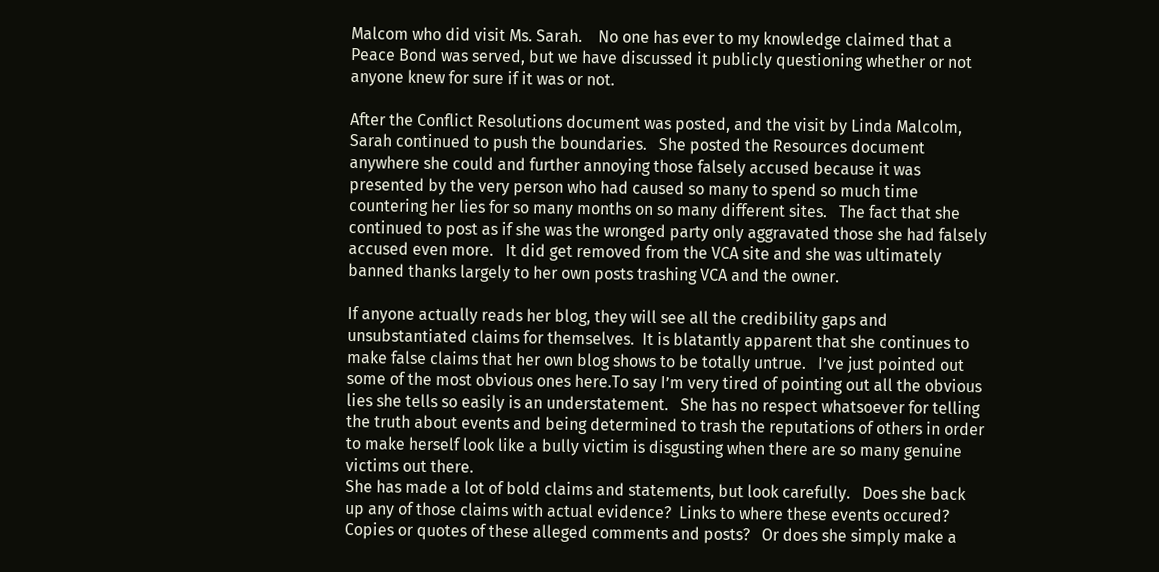Malcom who did visit Ms. Sarah.    No one has ever to my knowledge claimed that a Peace Bond was served, but we have discussed it publicly questioning whether or not anyone knew for sure if it was or not.

After the Conflict Resolutions document was posted, and the visit by Linda Malcolm, Sarah continued to push the boundaries.   She posted the Resources document anywhere she could and further annoying those falsely accused because it was presented by the very person who had caused so many to spend so much time countering her lies for so many months on so many different sites.   The fact that she continued to post as if she was the wronged party only aggravated those she had falsely accused even more.   It did get removed from the VCA site and she was ultimately banned thanks largely to her own posts trashing VCA and the owner.

If anyone actually reads her blog, they will see all the credibility gaps and unsubstantiated claims for themselves.  It is blatantly apparent that she continues to make false claims that her own blog shows to be totally untrue.   I’ve just pointed out some of the most obvious ones here.To say I’m very tired of pointing out all the obvious lies she tells so easily is an understatement.   She has no respect whatsoever for telling the truth about events and being determined to trash the reputations of others in order to make herself look like a bully victim is disgusting when there are so many genuine victims out there.
She has made a lot of bold claims and statements, but look carefully.   Does she back up any of those claims with actual evidence?  Links to where these events occured?  Copies or quotes of these alleged comments and posts?   Or does she simply make a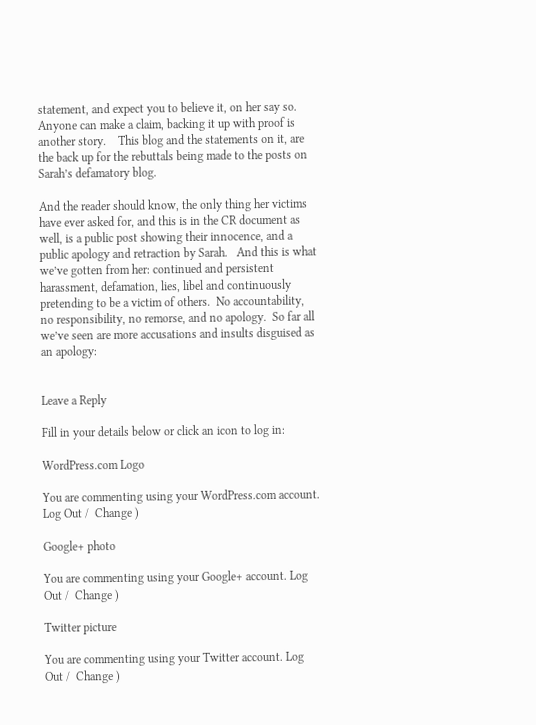statement, and expect you to believe it, on her say so.    Anyone can make a claim, backing it up with proof is another story.    This blog and the statements on it, are the back up for the rebuttals being made to the posts on Sarah’s defamatory blog.

And the reader should know, the only thing her victims have ever asked for, and this is in the CR document as well, is a public post showing their innocence, and a public apology and retraction by Sarah.   And this is what we’ve gotten from her: continued and persistent harassment, defamation, lies, libel and continuously pretending to be a victim of others.  No accountability, no responsibility, no remorse, and no apology.  So far all we’ve seen are more accusations and insults disguised as an apology:


Leave a Reply

Fill in your details below or click an icon to log in:

WordPress.com Logo

You are commenting using your WordPress.com account. Log Out /  Change )

Google+ photo

You are commenting using your Google+ account. Log Out /  Change )

Twitter picture

You are commenting using your Twitter account. Log Out /  Change )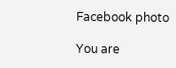Facebook photo

You are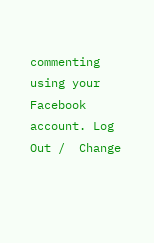commenting using your Facebook account. Log Out /  Change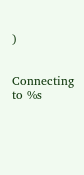)


Connecting to %s